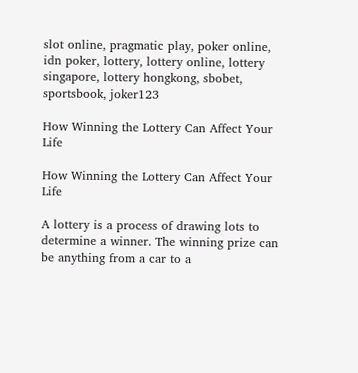slot online, pragmatic play, poker online, idn poker, lottery, lottery online, lottery singapore, lottery hongkong, sbobet, sportsbook, joker123

How Winning the Lottery Can Affect Your Life

How Winning the Lottery Can Affect Your Life

A lottery is a process of drawing lots to determine a winner. The winning prize can be anything from a car to a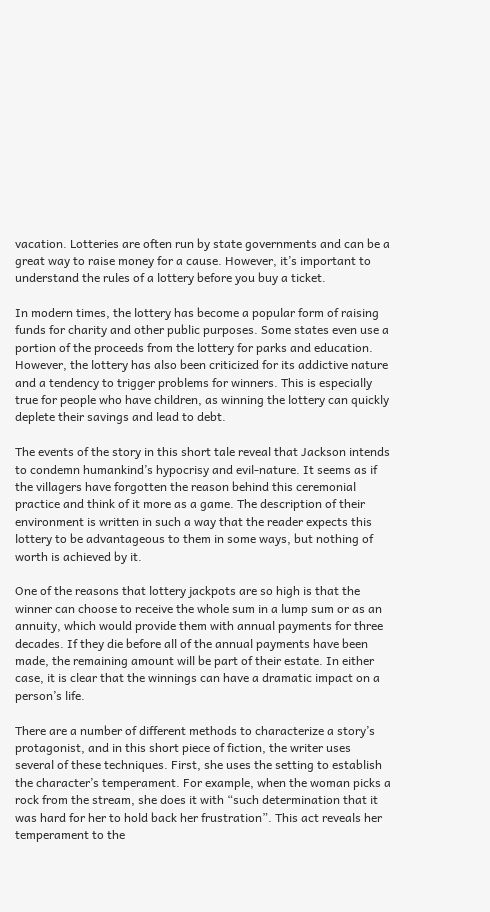vacation. Lotteries are often run by state governments and can be a great way to raise money for a cause. However, it’s important to understand the rules of a lottery before you buy a ticket.

In modern times, the lottery has become a popular form of raising funds for charity and other public purposes. Some states even use a portion of the proceeds from the lottery for parks and education. However, the lottery has also been criticized for its addictive nature and a tendency to trigger problems for winners. This is especially true for people who have children, as winning the lottery can quickly deplete their savings and lead to debt.

The events of the story in this short tale reveal that Jackson intends to condemn humankind’s hypocrisy and evil-nature. It seems as if the villagers have forgotten the reason behind this ceremonial practice and think of it more as a game. The description of their environment is written in such a way that the reader expects this lottery to be advantageous to them in some ways, but nothing of worth is achieved by it.

One of the reasons that lottery jackpots are so high is that the winner can choose to receive the whole sum in a lump sum or as an annuity, which would provide them with annual payments for three decades. If they die before all of the annual payments have been made, the remaining amount will be part of their estate. In either case, it is clear that the winnings can have a dramatic impact on a person’s life.

There are a number of different methods to characterize a story’s protagonist, and in this short piece of fiction, the writer uses several of these techniques. First, she uses the setting to establish the character’s temperament. For example, when the woman picks a rock from the stream, she does it with “such determination that it was hard for her to hold back her frustration”. This act reveals her temperament to the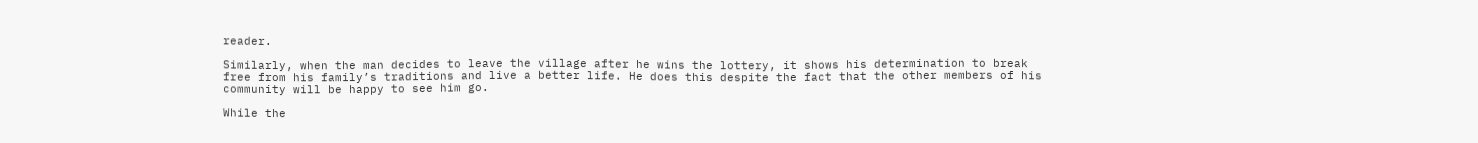reader.

Similarly, when the man decides to leave the village after he wins the lottery, it shows his determination to break free from his family’s traditions and live a better life. He does this despite the fact that the other members of his community will be happy to see him go.

While the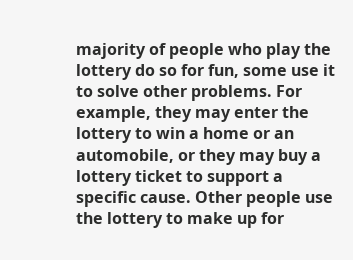majority of people who play the lottery do so for fun, some use it to solve other problems. For example, they may enter the lottery to win a home or an automobile, or they may buy a lottery ticket to support a specific cause. Other people use the lottery to make up for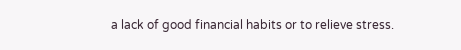a lack of good financial habits or to relieve stress.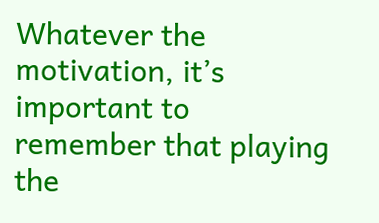Whatever the motivation, it’s important to remember that playing the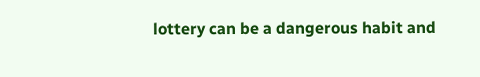lottery can be a dangerous habit and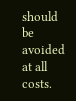should be avoided at all costs.